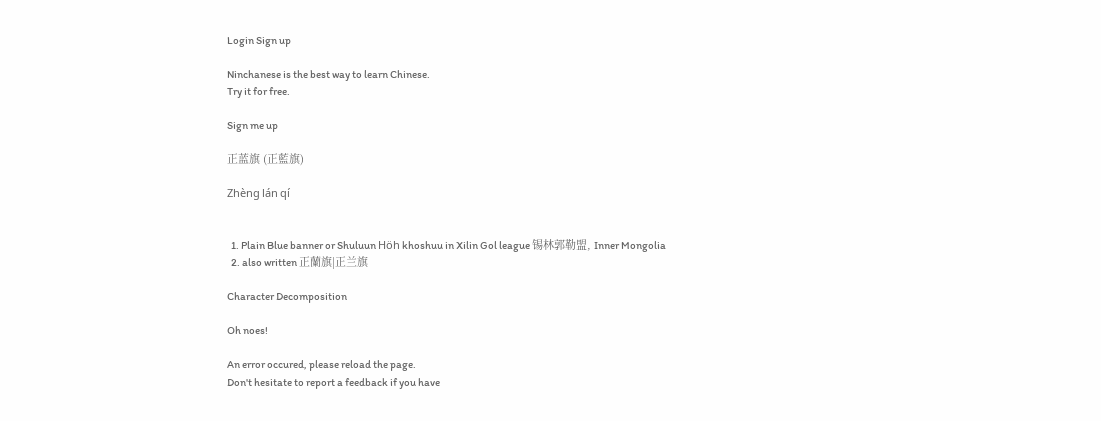Login Sign up

Ninchanese is the best way to learn Chinese.
Try it for free.

Sign me up

正蓝旗 (正藍旗)

Zhèng lán qí


  1. Plain Blue banner or Shuluun Höh khoshuu in Xilin Gol league 锡林郭勒盟, Inner Mongolia
  2. also written 正蘭旗|正兰旗

Character Decomposition

Oh noes!

An error occured, please reload the page.
Don't hesitate to report a feedback if you have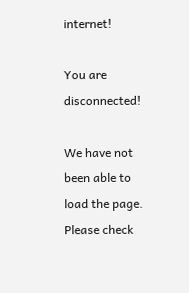internet!

You are disconnected!

We have not been able to load the page.
Please check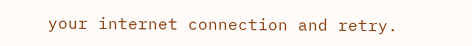your internet connection and retry.